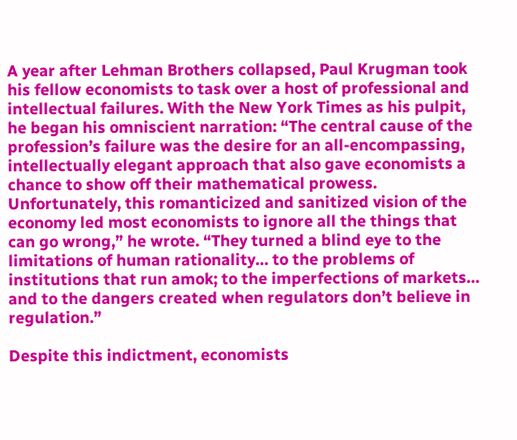A year after Lehman Brothers collapsed, Paul Krugman took his fellow economists to task over a host of professional and intellectual failures. With the New York Times as his pulpit, he began his omniscient narration: “The central cause of the profession’s failure was the desire for an all-encompassing, intellectually elegant approach that also gave economists a chance to show off their mathematical prowess. Unfortunately, this romanticized and sanitized vision of the economy led most economists to ignore all the things that can go wrong,” he wrote. “They turned a blind eye to the limitations of human rationality… to the problems of institutions that run amok; to the imperfections of markets… and to the dangers created when regulators don’t believe in regulation.”

Despite this indictment, economists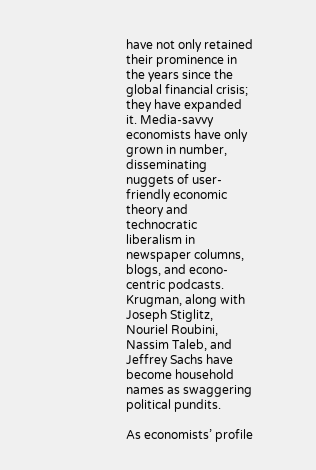have not only retained their prominence in the years since the global financial crisis; they have expanded it. Media-savvy economists have only grown in number, disseminating nuggets of user-friendly economic theory and technocratic liberalism in newspaper columns, blogs, and econo-centric podcasts. Krugman, along with Joseph Stiglitz, Nouriel Roubini, Nassim Taleb, and Jeffrey Sachs have become household names as swaggering political pundits.

As economists’ profile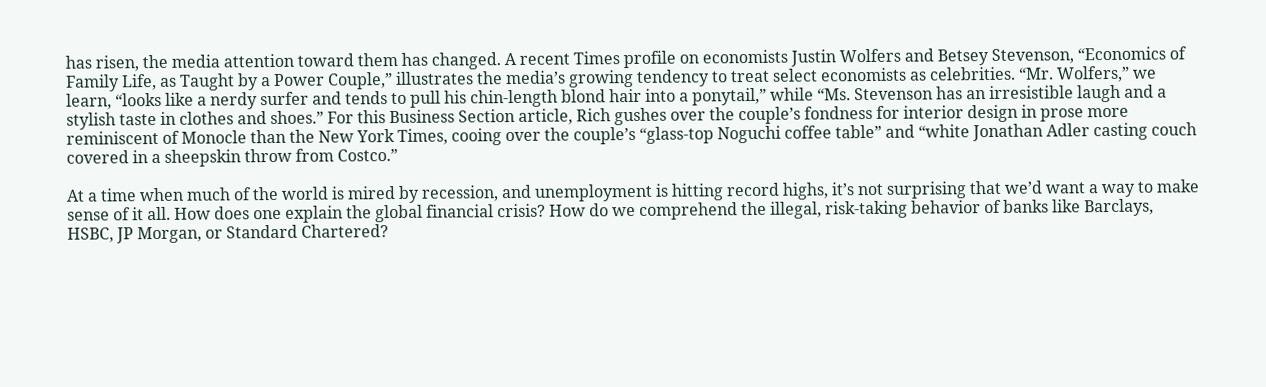has risen, the media attention toward them has changed. A recent Times profile on economists Justin Wolfers and Betsey Stevenson, “Economics of Family Life, as Taught by a Power Couple,” illustrates the media’s growing tendency to treat select economists as celebrities. “Mr. Wolfers,” we learn, “looks like a nerdy surfer and tends to pull his chin-length blond hair into a ponytail,” while “Ms. Stevenson has an irresistible laugh and a stylish taste in clothes and shoes.” For this Business Section article, Rich gushes over the couple’s fondness for interior design in prose more reminiscent of Monocle than the New York Times, cooing over the couple’s “glass-top Noguchi coffee table” and “white Jonathan Adler casting couch covered in a sheepskin throw from Costco.”

At a time when much of the world is mired by recession, and unemployment is hitting record highs, it’s not surprising that we’d want a way to make sense of it all. How does one explain the global financial crisis? How do we comprehend the illegal, risk-taking behavior of banks like Barclays, HSBC, JP Morgan, or Standard Chartered?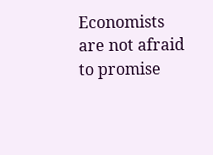Economists are not afraid to promise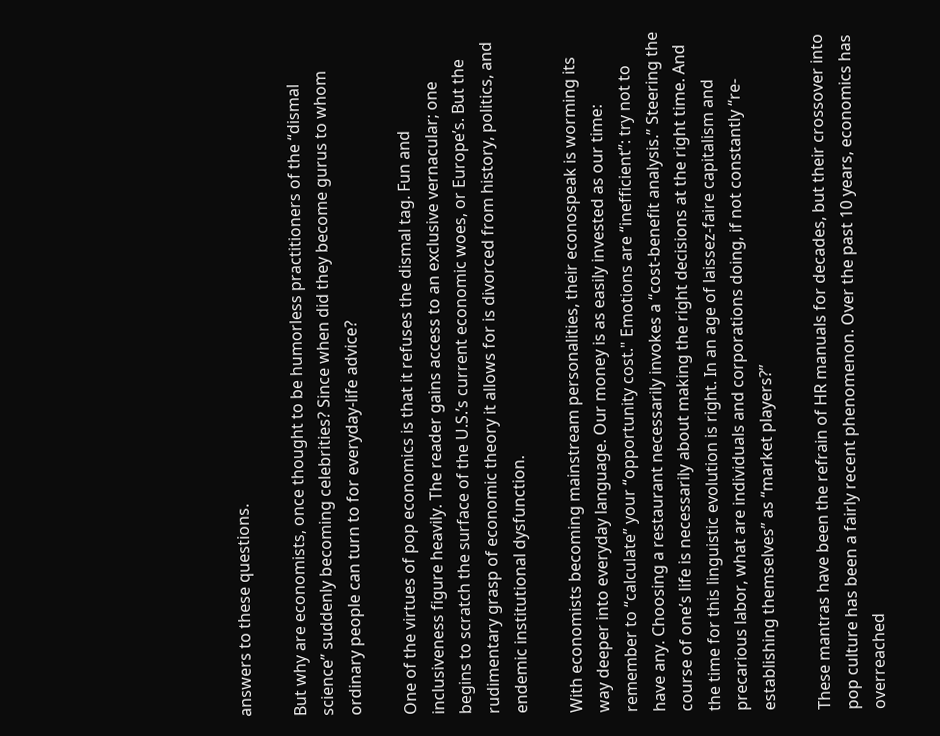answers to these questions.

But why are economists, once thought to be humorless practitioners of the “dismal science” suddenly becoming celebrities? Since when did they become gurus to whom ordinary people can turn to for everyday-life advice?

One of the virtues of pop economics is that it refuses the dismal tag. Fun and inclusiveness figure heavily. The reader gains access to an exclusive vernacular; one begins to scratch the surface of the U.S.’s current economic woes, or Europe’s. But the rudimentary grasp of economic theory it allows for is divorced from history, politics, and endemic institutional dysfunction.

With economists becoming mainstream personalities, their econospeak is worming its way deeper into everyday language. Our money is as easily invested as our time: remember to “calculate” your “opportunity cost." Emotions are “inefficient”: try not to have any. Choosing a restaurant necessarily invokes a “cost-benefit analysis.” Steering the course of one’s life is necessarily about making the right decisions at the right time. And the time for this linguistic evolution is right. In an age of laissez-faire capitalism and precarious labor, what are individuals and corporations doing, if not constantly “re-establishing themselves” as “market players?”

These mantras have been the refrain of HR manuals for decades, but their crossover into pop culture has been a fairly recent phenomenon. Over the past 10 years, economics has overreached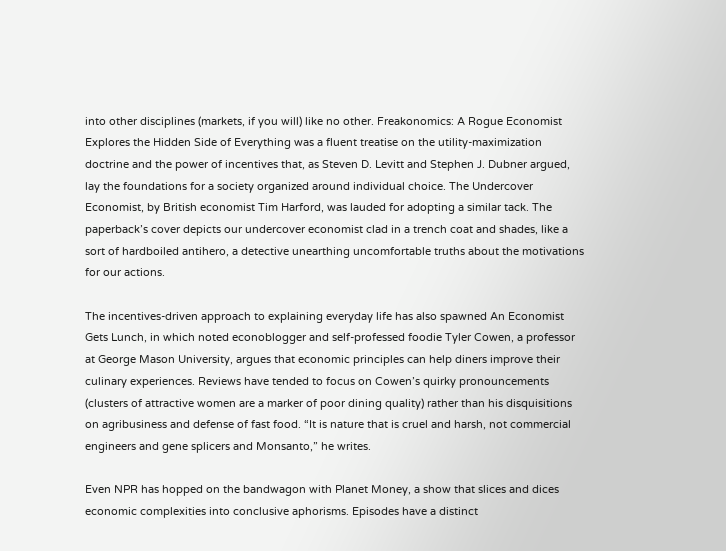into other disciplines (markets, if you will) like no other. Freakonomics: A Rogue Economist Explores the Hidden Side of Everything was a fluent treatise on the utility-maximization doctrine and the power of incentives that, as Steven D. Levitt and Stephen J. Dubner argued, lay the foundations for a society organized around individual choice. The Undercover Economist, by British economist Tim Harford, was lauded for adopting a similar tack. The paperback’s cover depicts our undercover economist clad in a trench coat and shades, like a sort of hardboiled antihero, a detective unearthing uncomfortable truths about the motivations for our actions.

The incentives-driven approach to explaining everyday life has also spawned An Economist Gets Lunch, in which noted econoblogger and self-professed foodie Tyler Cowen, a professor at George Mason University, argues that economic principles can help diners improve their culinary experiences. Reviews have tended to focus on Cowen’s quirky pronouncements (clusters of attractive women are a marker of poor dining quality) rather than his disquisitions on agribusiness and defense of fast food. “It is nature that is cruel and harsh, not commercial engineers and gene splicers and Monsanto,” he writes.

Even NPR has hopped on the bandwagon with Planet Money, a show that slices and dices economic complexities into conclusive aphorisms. Episodes have a distinct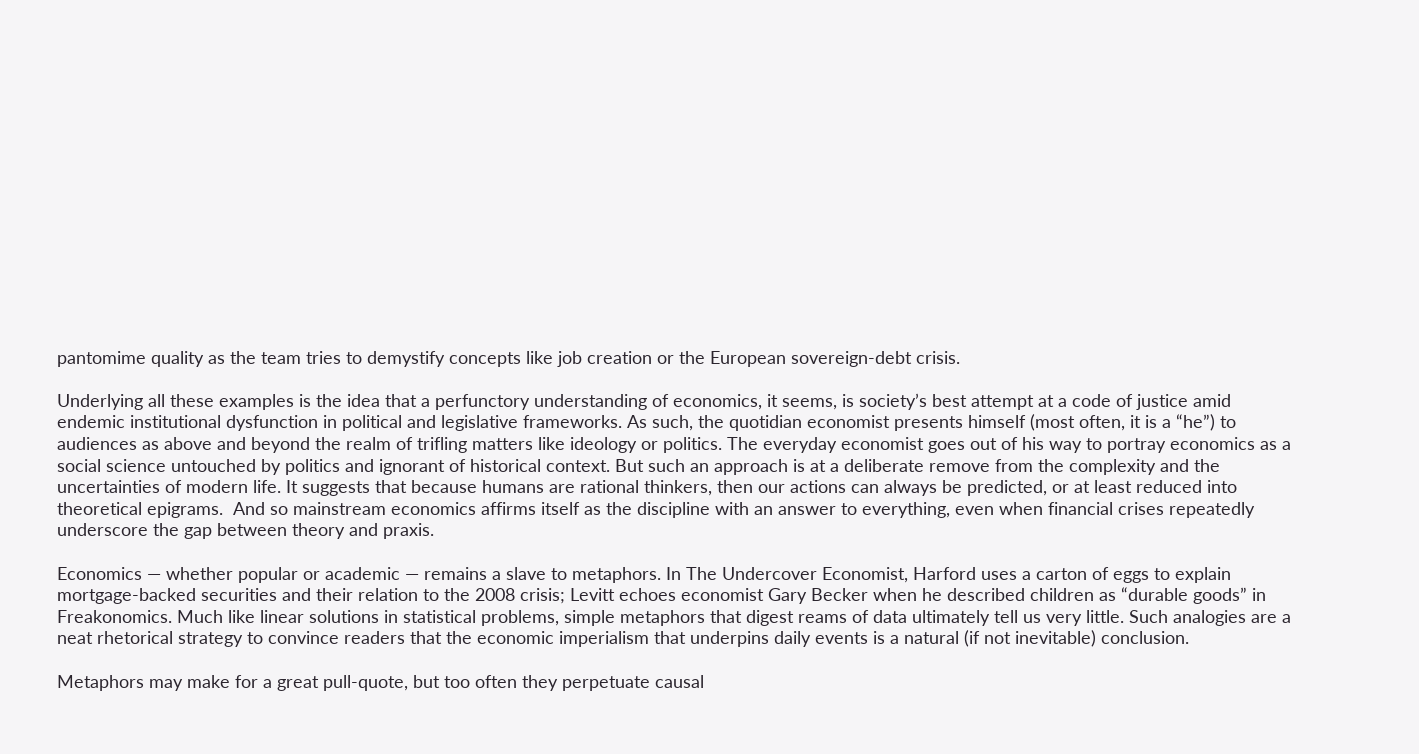pantomime quality as the team tries to demystify concepts like job creation or the European sovereign-debt crisis.

Underlying all these examples is the idea that a perfunctory understanding of economics, it seems, is society’s best attempt at a code of justice amid endemic institutional dysfunction in political and legislative frameworks. As such, the quotidian economist presents himself (most often, it is a “he”) to audiences as above and beyond the realm of trifling matters like ideology or politics. The everyday economist goes out of his way to portray economics as a social science untouched by politics and ignorant of historical context. But such an approach is at a deliberate remove from the complexity and the uncertainties of modern life. It suggests that because humans are rational thinkers, then our actions can always be predicted, or at least reduced into theoretical epigrams.  And so mainstream economics affirms itself as the discipline with an answer to everything, even when financial crises repeatedly underscore the gap between theory and praxis.

Economics — whether popular or academic — remains a slave to metaphors. In The Undercover Economist, Harford uses a carton of eggs to explain mortgage-backed securities and their relation to the 2008 crisis; Levitt echoes economist Gary Becker when he described children as “durable goods” in Freakonomics. Much like linear solutions in statistical problems, simple metaphors that digest reams of data ultimately tell us very little. Such analogies are a neat rhetorical strategy to convince readers that the economic imperialism that underpins daily events is a natural (if not inevitable) conclusion.

Metaphors may make for a great pull-quote, but too often they perpetuate causal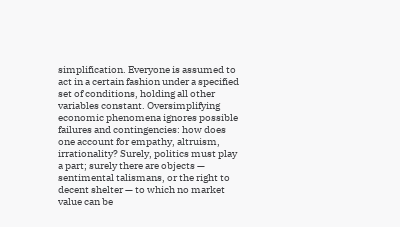simplification. Everyone is assumed to act in a certain fashion under a specified set of conditions, holding all other variables constant. Oversimplifying economic phenomena ignores possible failures and contingencies: how does one account for empathy, altruism, irrationality? Surely, politics must play a part; surely there are objects — sentimental talismans, or the right to decent shelter — to which no market value can be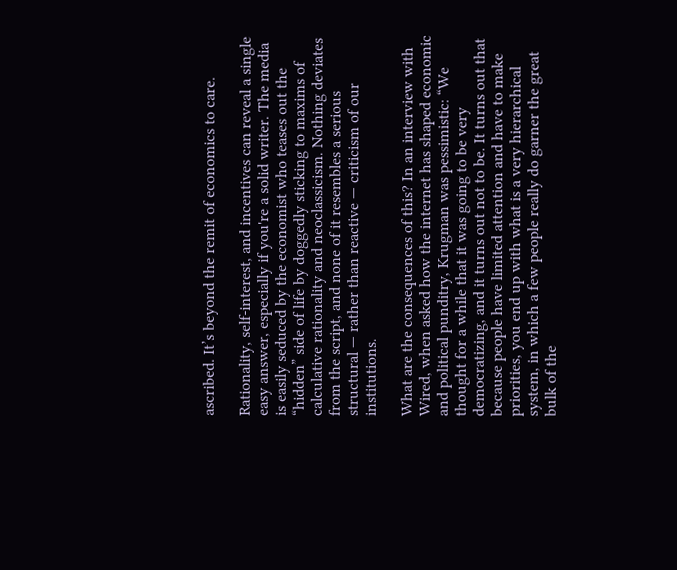ascribed. It’s beyond the remit of economics to care.

Rationality, self-interest, and incentives can reveal a single easy answer, especially if you're a solid writer. The media is easily seduced by the economist who teases out the “hidden” side of life by doggedly sticking to maxims of calculative rationality and neoclassicism. Nothing deviates from the script, and none of it resembles a serious structural — rather than reactive — criticism of our institutions.

What are the consequences of this? In an interview with Wired, when asked how the internet has shaped economic and political punditry, Krugman was pessimistic: “We thought for a while that it was going to be very democratizing, and it turns out not to be. It turns out that because people have limited attention and have to make priorities, you end up with what is a very hierarchical system, in which a few people really do garner the great bulk of the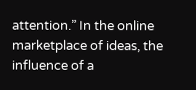attention.” In the online marketplace of ideas, the influence of a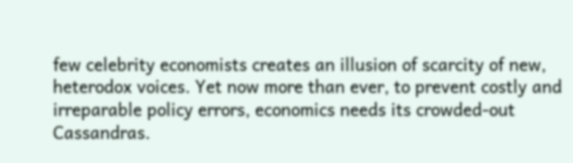few celebrity economists creates an illusion of scarcity of new, heterodox voices. Yet now more than ever, to prevent costly and irreparable policy errors, economics needs its crowded-out Cassandras.